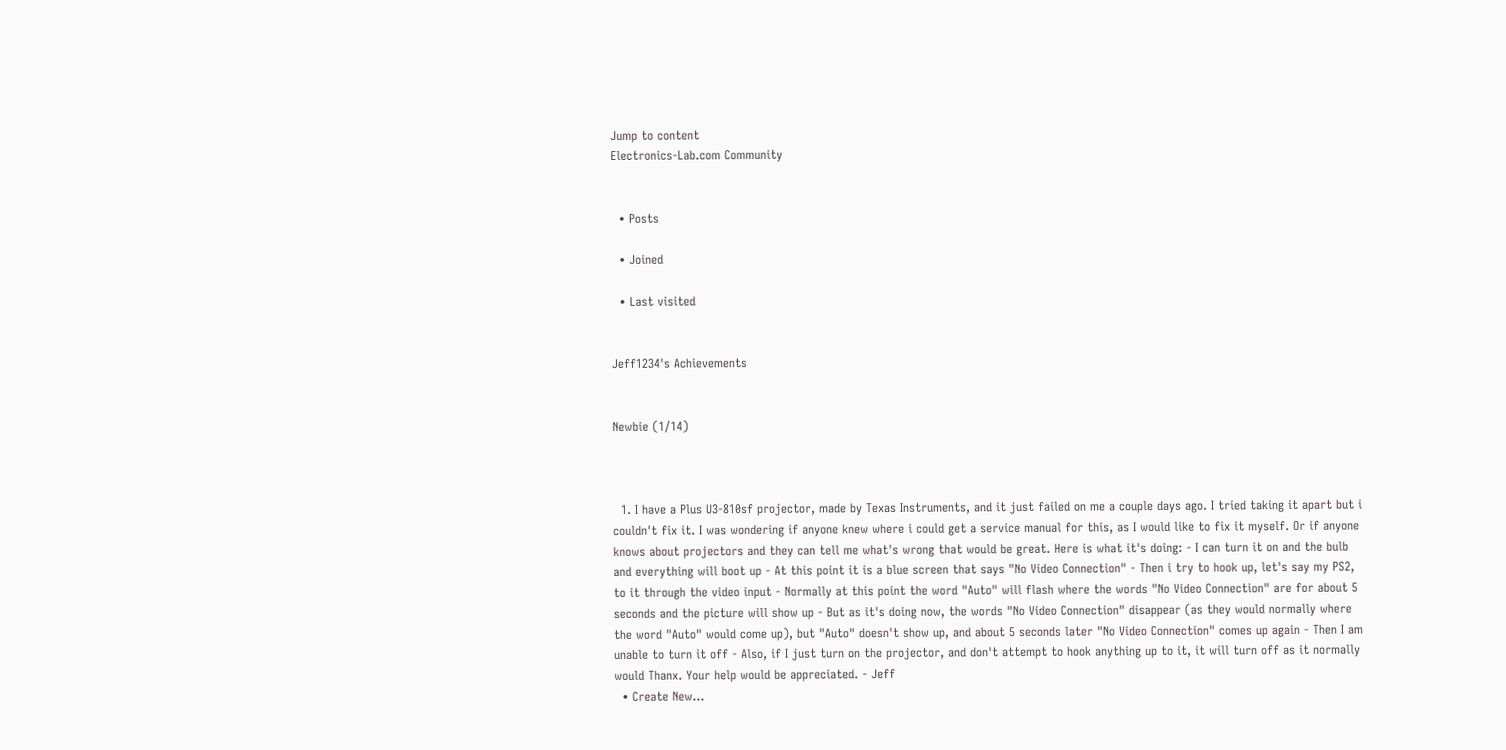Jump to content
Electronics-Lab.com Community


  • Posts

  • Joined

  • Last visited


Jeff1234's Achievements


Newbie (1/14)



  1. I have a Plus U3-810sf projector, made by Texas Instruments, and it just failed on me a couple days ago. I tried taking it apart but i couldn't fix it. I was wondering if anyone knew where i could get a service manual for this, as I would like to fix it myself. Or if anyone knows about projectors and they can tell me what's wrong that would be great. Here is what it's doing: - I can turn it on and the bulb and everything will boot up - At this point it is a blue screen that says "No Video Connection" - Then i try to hook up, let's say my PS2, to it through the video input - Normally at this point the word "Auto" will flash where the words "No Video Connection" are for about 5 seconds and the picture will show up - But as it's doing now, the words "No Video Connection" disappear (as they would normally where the word "Auto" would come up), but "Auto" doesn't show up, and about 5 seconds later "No Video Connection" comes up again - Then I am unable to turn it off - Also, if I just turn on the projector, and don't attempt to hook anything up to it, it will turn off as it normally would Thanx. Your help would be appreciated. - Jeff
  • Create New...